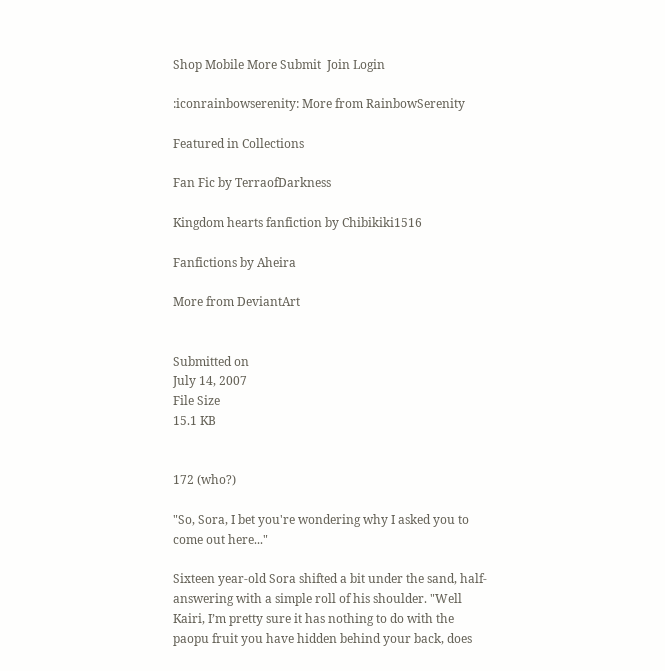Shop Mobile More Submit  Join Login

:iconrainbowserenity: More from RainbowSerenity

Featured in Collections

Fan Fic by TerraofDarkness

Kingdom hearts fanfiction by Chibikiki1516

Fanfictions by Aheira

More from DeviantArt


Submitted on
July 14, 2007
File Size
15.1 KB


172 (who?)

"So, Sora, I bet you're wondering why I asked you to come out here..."

Sixteen year-old Sora shifted a bit under the sand, half-answering with a simple roll of his shoulder. "Well Kairi, I’m pretty sure it has nothing to do with the paopu fruit you have hidden behind your back, does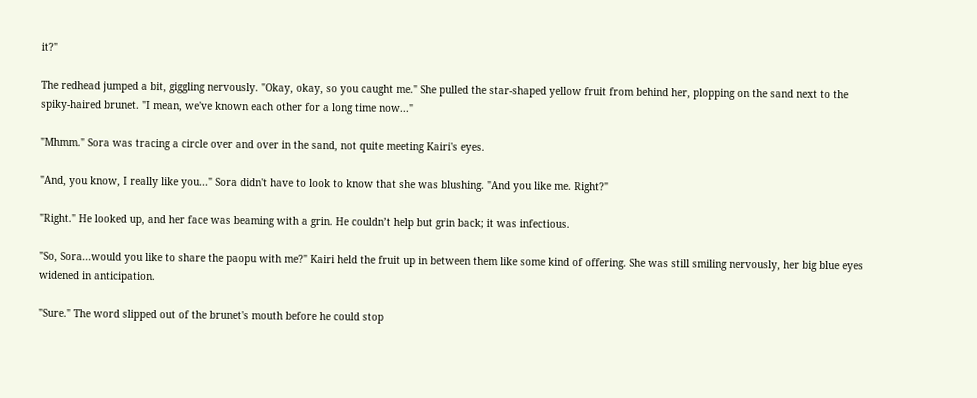it?"

The redhead jumped a bit, giggling nervously. "Okay, okay, so you caught me." She pulled the star-shaped yellow fruit from behind her, plopping on the sand next to the spiky-haired brunet. "I mean, we've known each other for a long time now..."

"Mhmm." Sora was tracing a circle over and over in the sand, not quite meeting Kairi's eyes.

"And, you know, I really like you..." Sora didn't have to look to know that she was blushing. "And you like me. Right?"

"Right." He looked up, and her face was beaming with a grin. He couldn’t help but grin back; it was infectious.

"So, Sora...would you like to share the paopu with me?" Kairi held the fruit up in between them like some kind of offering. She was still smiling nervously, her big blue eyes widened in anticipation.

"Sure." The word slipped out of the brunet's mouth before he could stop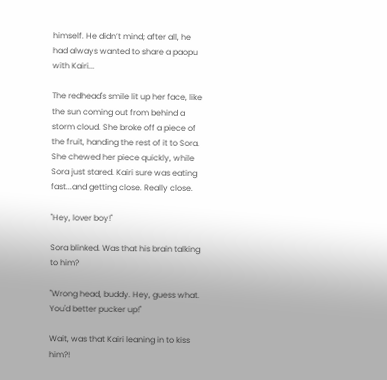himself. He didn’t mind; after all, he had always wanted to share a paopu with Kairi...

The redhead's smile lit up her face, like the sun coming out from behind a storm cloud. She broke off a piece of the fruit, handing the rest of it to Sora. She chewed her piece quickly, while Sora just stared. Kairi sure was eating fast...and getting close. Really close.

"Hey, lover boy!"

Sora blinked. Was that his brain talking to him?

"Wrong head, buddy. Hey, guess what. You'd better pucker up!"

Wait, was that Kairi leaning in to kiss him?!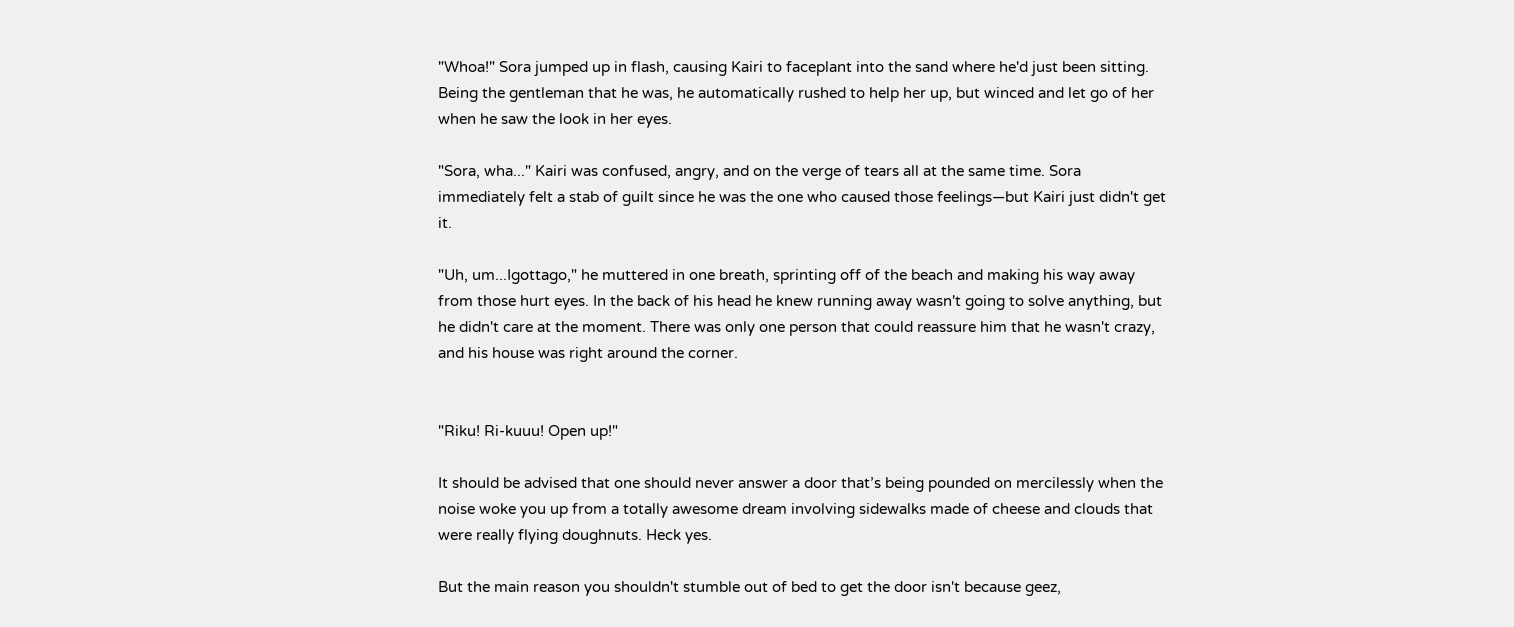"Whoa!" Sora jumped up in flash, causing Kairi to faceplant into the sand where he'd just been sitting. Being the gentleman that he was, he automatically rushed to help her up, but winced and let go of her when he saw the look in her eyes.

"Sora, wha..." Kairi was confused, angry, and on the verge of tears all at the same time. Sora immediately felt a stab of guilt since he was the one who caused those feelings—but Kairi just didn't get it.

"Uh, um...Igottago," he muttered in one breath, sprinting off of the beach and making his way away from those hurt eyes. In the back of his head he knew running away wasn't going to solve anything, but he didn't care at the moment. There was only one person that could reassure him that he wasn't crazy, and his house was right around the corner.


"Riku! Ri-kuuu! Open up!"

It should be advised that one should never answer a door that’s being pounded on mercilessly when the noise woke you up from a totally awesome dream involving sidewalks made of cheese and clouds that were really flying doughnuts. Heck yes.

But the main reason you shouldn't stumble out of bed to get the door isn't because geez,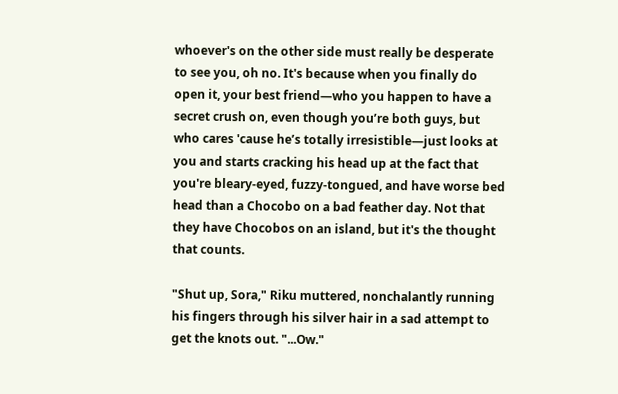whoever's on the other side must really be desperate to see you, oh no. It's because when you finally do open it, your best friend—who you happen to have a secret crush on, even though you’re both guys, but who cares 'cause he’s totally irresistible—just looks at you and starts cracking his head up at the fact that you're bleary-eyed, fuzzy-tongued, and have worse bed head than a Chocobo on a bad feather day. Not that they have Chocobos on an island, but it's the thought that counts.

"Shut up, Sora," Riku muttered, nonchalantly running his fingers through his silver hair in a sad attempt to get the knots out. "...Ow."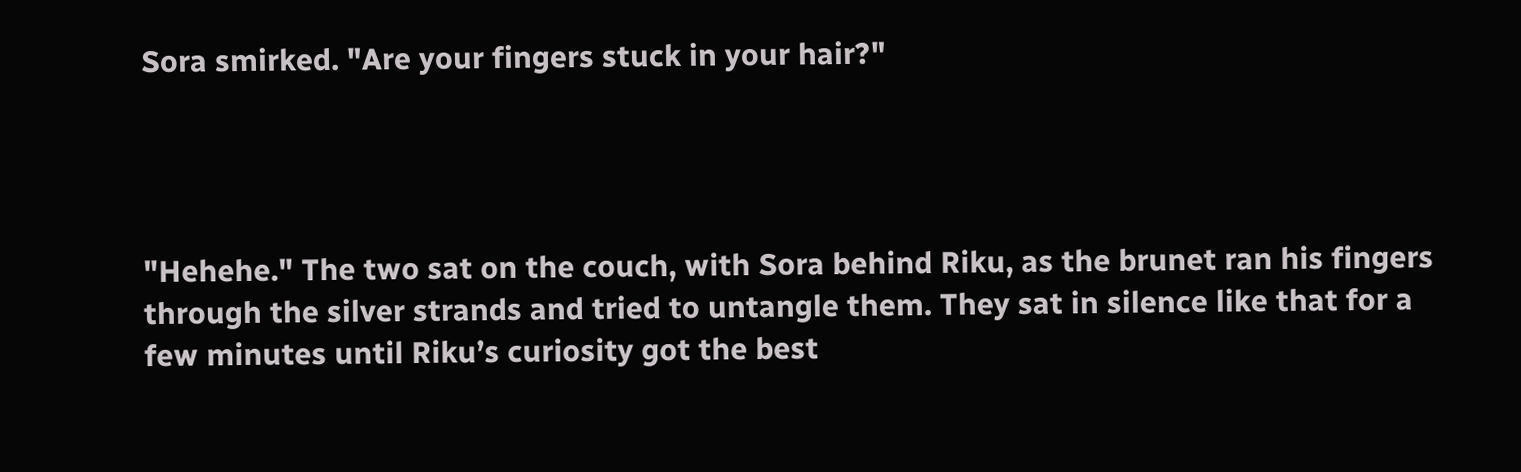Sora smirked. "Are your fingers stuck in your hair?"




"Hehehe." The two sat on the couch, with Sora behind Riku, as the brunet ran his fingers through the silver strands and tried to untangle them. They sat in silence like that for a few minutes until Riku’s curiosity got the best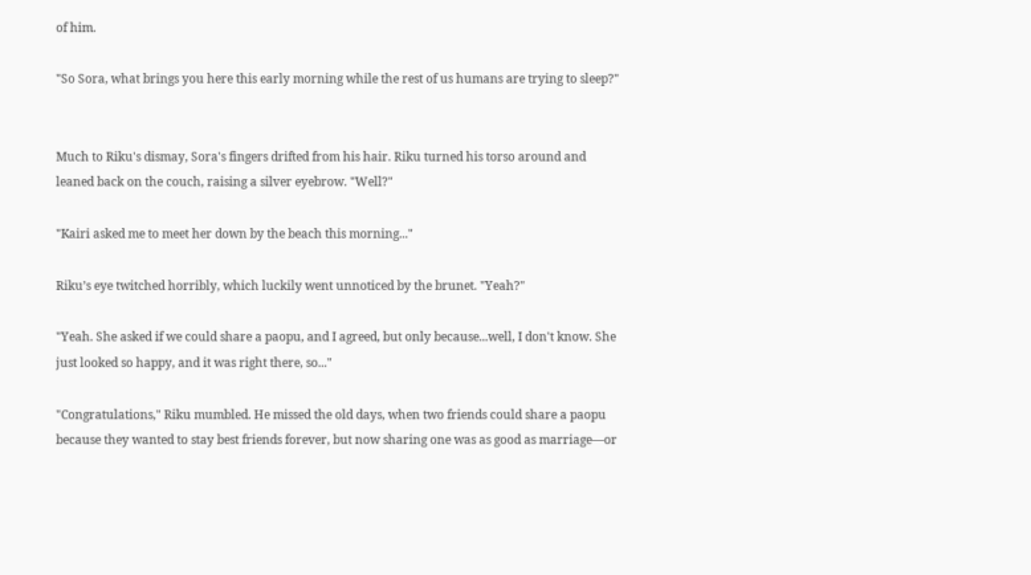of him.

"So Sora, what brings you here this early morning while the rest of us humans are trying to sleep?"


Much to Riku's dismay, Sora's fingers drifted from his hair. Riku turned his torso around and leaned back on the couch, raising a silver eyebrow. "Well?"

"Kairi asked me to meet her down by the beach this morning..."

Riku’s eye twitched horribly, which luckily went unnoticed by the brunet. "Yeah?"

"Yeah. She asked if we could share a paopu, and I agreed, but only because...well, I don't know. She just looked so happy, and it was right there, so..."

"Congratulations," Riku mumbled. He missed the old days, when two friends could share a paopu because they wanted to stay best friends forever, but now sharing one was as good as marriage—or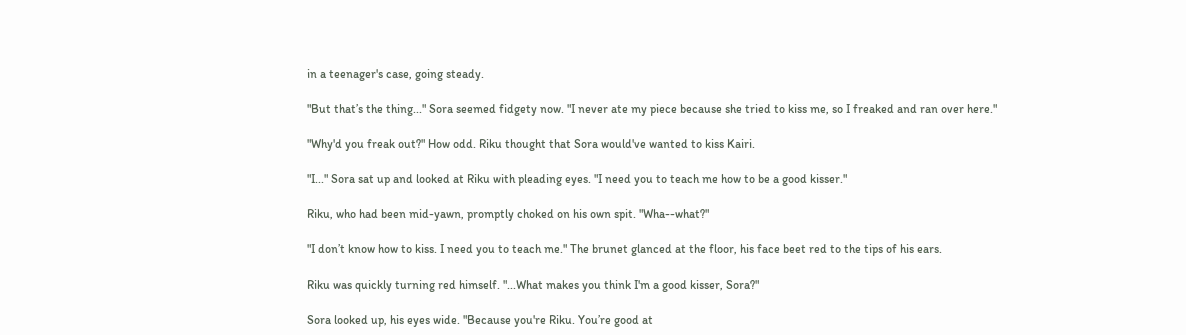in a teenager's case, going steady.

"But that’s the thing..." Sora seemed fidgety now. "I never ate my piece because she tried to kiss me, so I freaked and ran over here."

"Why'd you freak out?" How odd. Riku thought that Sora would've wanted to kiss Kairi.

"I..." Sora sat up and looked at Riku with pleading eyes. "I need you to teach me how to be a good kisser."

Riku, who had been mid-yawn, promptly choked on his own spit. "Wha--what?"

"I don’t know how to kiss. I need you to teach me." The brunet glanced at the floor, his face beet red to the tips of his ears.

Riku was quickly turning red himself. "...What makes you think I'm a good kisser, Sora?"

Sora looked up, his eyes wide. "Because you're Riku. You’re good at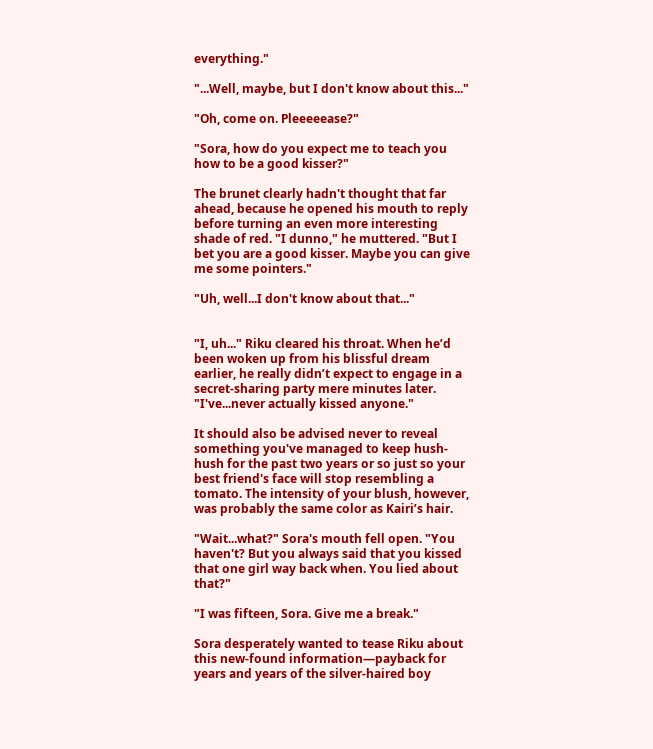everything."

"...Well, maybe, but I don't know about this..."

"Oh, come on. Pleeeeease?"

"Sora, how do you expect me to teach you how to be a good kisser?"

The brunet clearly hadn't thought that far ahead, because he opened his mouth to reply before turning an even more interesting shade of red. "I dunno," he muttered. "But I bet you are a good kisser. Maybe you can give me some pointers."

"Uh, well...I don't know about that..."


"I, uh..." Riku cleared his throat. When he’d been woken up from his blissful dream earlier, he really didn’t expect to engage in a secret-sharing party mere minutes later. "I've...never actually kissed anyone."

It should also be advised never to reveal something you've managed to keep hush-hush for the past two years or so just so your best friend's face will stop resembling a tomato. The intensity of your blush, however, was probably the same color as Kairi’s hair.

"Wait...what?" Sora's mouth fell open. "You haven't? But you always said that you kissed that one girl way back when. You lied about that?"

"I was fifteen, Sora. Give me a break."

Sora desperately wanted to tease Riku about this new-found information—payback for years and years of the silver-haired boy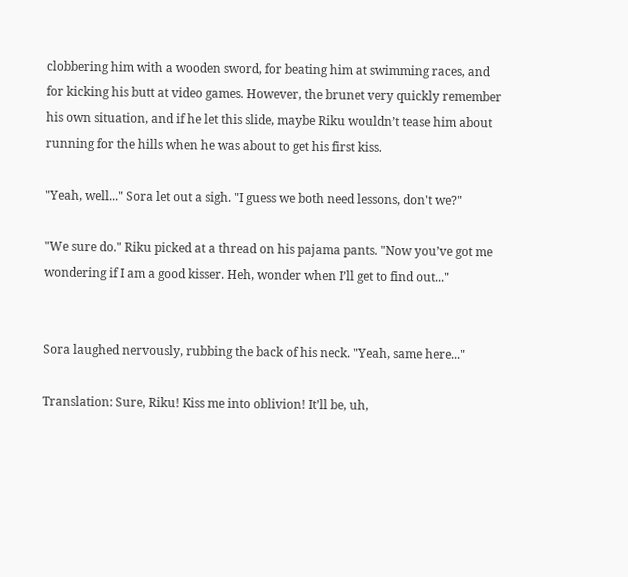clobbering him with a wooden sword, for beating him at swimming races, and for kicking his butt at video games. However, the brunet very quickly remember his own situation, and if he let this slide, maybe Riku wouldn’t tease him about running for the hills when he was about to get his first kiss.

"Yeah, well..." Sora let out a sigh. "I guess we both need lessons, don't we?"

"We sure do." Riku picked at a thread on his pajama pants. "Now you’ve got me wondering if I am a good kisser. Heh, wonder when I’ll get to find out..."


Sora laughed nervously, rubbing the back of his neck. "Yeah, same here..."

Translation: Sure, Riku! Kiss me into oblivion! It’ll be, uh,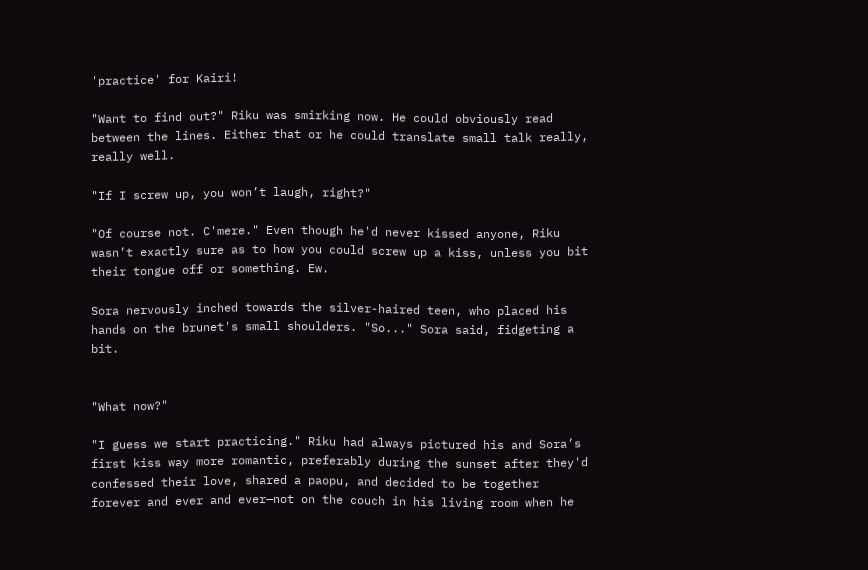'practice' for Kairi!

"Want to find out?" Riku was smirking now. He could obviously read between the lines. Either that or he could translate small talk really, really well.

"If I screw up, you won’t laugh, right?"

"Of course not. C'mere." Even though he'd never kissed anyone, Riku wasn’t exactly sure as to how you could screw up a kiss, unless you bit their tongue off or something. Ew.

Sora nervously inched towards the silver-haired teen, who placed his hands on the brunet's small shoulders. "So..." Sora said, fidgeting a bit.


"What now?"

"I guess we start practicing." Riku had always pictured his and Sora’s first kiss way more romantic, preferably during the sunset after they'd confessed their love, shared a paopu, and decided to be together forever and ever and ever—not on the couch in his living room when he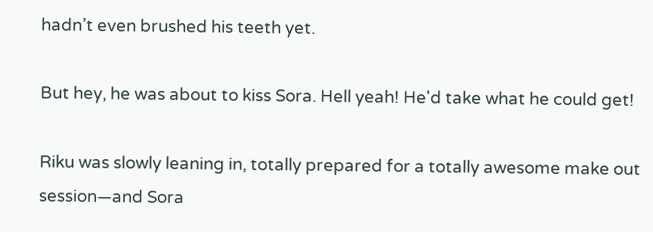hadn’t even brushed his teeth yet.

But hey, he was about to kiss Sora. Hell yeah! He'd take what he could get!

Riku was slowly leaning in, totally prepared for a totally awesome make out session—and Sora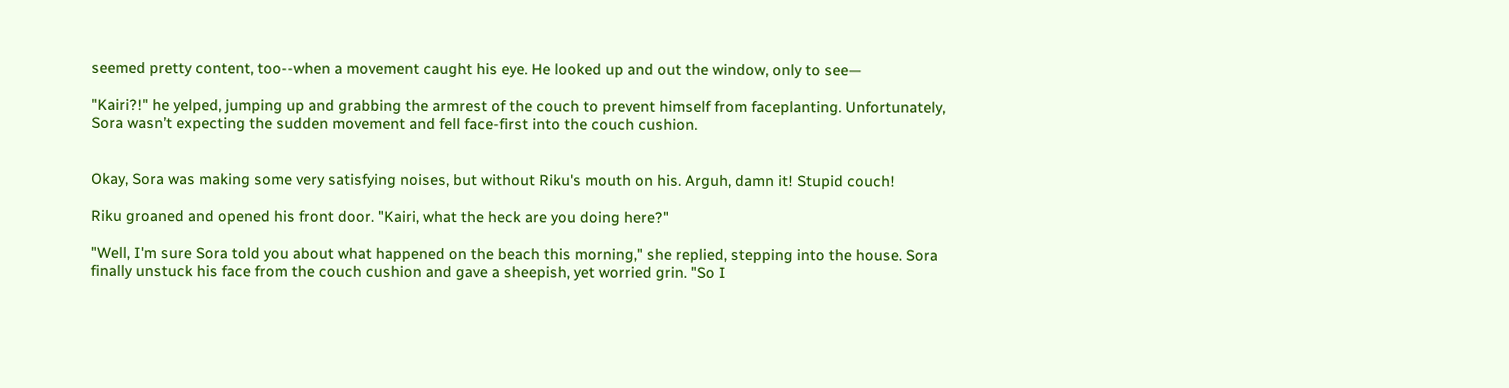seemed pretty content, too--when a movement caught his eye. He looked up and out the window, only to see—

"Kairi?!" he yelped, jumping up and grabbing the armrest of the couch to prevent himself from faceplanting. Unfortunately, Sora wasn’t expecting the sudden movement and fell face-first into the couch cushion.


Okay, Sora was making some very satisfying noises, but without Riku's mouth on his. Arguh, damn it! Stupid couch!

Riku groaned and opened his front door. "Kairi, what the heck are you doing here?"

"Well, I'm sure Sora told you about what happened on the beach this morning," she replied, stepping into the house. Sora finally unstuck his face from the couch cushion and gave a sheepish, yet worried grin. "So I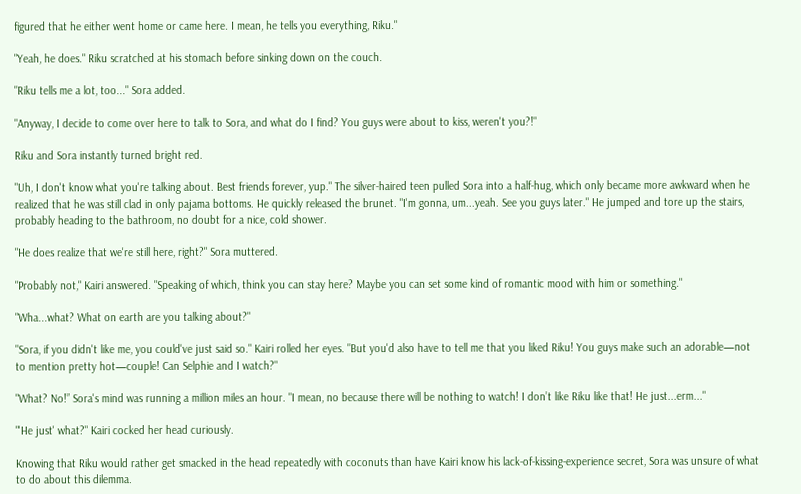figured that he either went home or came here. I mean, he tells you everything, Riku."

"Yeah, he does." Riku scratched at his stomach before sinking down on the couch.

"Riku tells me a lot, too..." Sora added.

"Anyway, I decide to come over here to talk to Sora, and what do I find? You guys were about to kiss, weren't you?!"

Riku and Sora instantly turned bright red.

"Uh, I don't know what you're talking about. Best friends forever, yup." The silver-haired teen pulled Sora into a half-hug, which only became more awkward when he realized that he was still clad in only pajama bottoms. He quickly released the brunet. "I'm gonna, um...yeah. See you guys later." He jumped and tore up the stairs, probably heading to the bathroom, no doubt for a nice, cold shower.

"He does realize that we're still here, right?" Sora muttered.

"Probably not," Kairi answered. "Speaking of which, think you can stay here? Maybe you can set some kind of romantic mood with him or something."

"Wha...what? What on earth are you talking about?"

"Sora, if you didn't like me, you could've just said so." Kairi rolled her eyes. "But you'd also have to tell me that you liked Riku! You guys make such an adorable—not to mention pretty hot—couple! Can Selphie and I watch?"

"What? No!” Sora's mind was running a million miles an hour. "I mean, no because there will be nothing to watch! I don’t like Riku like that! He just...erm..."

"'He just' what?" Kairi cocked her head curiously.

Knowing that Riku would rather get smacked in the head repeatedly with coconuts than have Kairi know his lack-of-kissing-experience secret, Sora was unsure of what to do about this dilemma.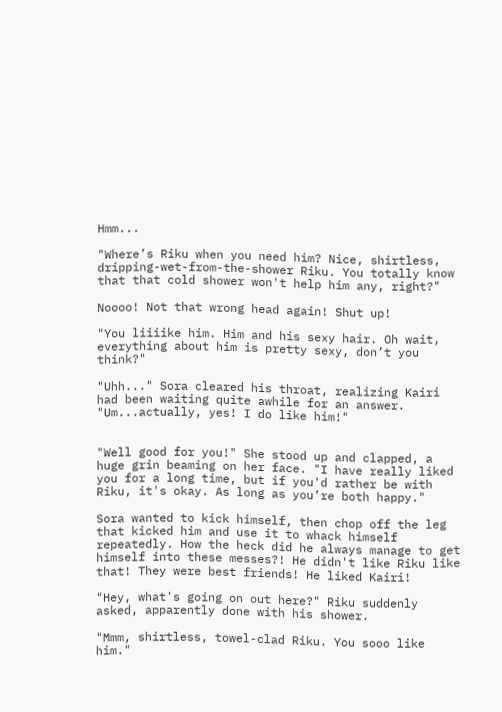Hmm...

"Where’s Riku when you need him? Nice, shirtless, dripping-wet-from-the-shower Riku. You totally know that that cold shower won't help him any, right?"

Noooo! Not that wrong head again! Shut up!

"You liiiike him. Him and his sexy hair. Oh wait, everything about him is pretty sexy, don’t you think?"

"Uhh..." Sora cleared his throat, realizing Kairi had been waiting quite awhile for an answer. "Um...actually, yes! I do like him!"


"Well good for you!" She stood up and clapped, a huge grin beaming on her face. "I have really liked you for a long time, but if you'd rather be with Riku, it's okay. As long as you’re both happy."

Sora wanted to kick himself, then chop off the leg that kicked him and use it to whack himself repeatedly. How the heck did he always manage to get himself into these messes?! He didn't like Riku like that! They were best friends! He liked Kairi!

"Hey, what's going on out here?" Riku suddenly asked, apparently done with his shower.

"Mmm, shirtless, towel-clad Riku. You sooo like him."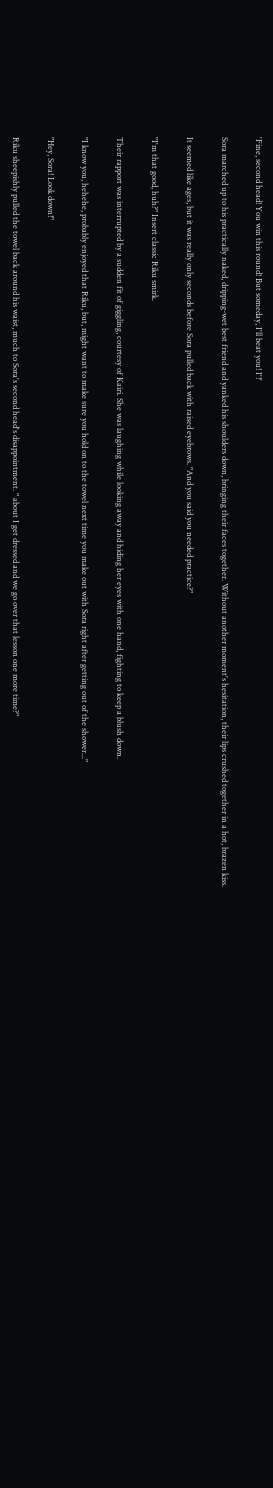'Fine, second head! You win this round! But someday, I'll beat you! I'!'

Sora marched up to his practically naked, dripping-wet best friend and yanked his shoulders down, bringing their faces together. Without another moment's hesitation, their lips crushed together in a hot, brazen kiss.

It seemed like ages, but it was really only seconds before Sora pulled back with raised eyebrows. "And you said you needed practice?"

"I'm that good, huh?" Insert classic Riku smirk.

Their rapport was interrupted by a sudden fit of giggling, courtesy of Kairi. She was laughing while looking away and hiding her eyes with one hand, fighting to keep a blush down.

"I know you, hehehe, probably enjoyed that Riku, but, might want to make sure you hold on to the towel next time you make out with Sora right after getting out of the shower..."

"Hey, Sora! Look down!"

Riku sheepishly pulled the towel back around his waist, much to Sora's second head's disappointment. " about I get dressed and we go over that lesson one more time?"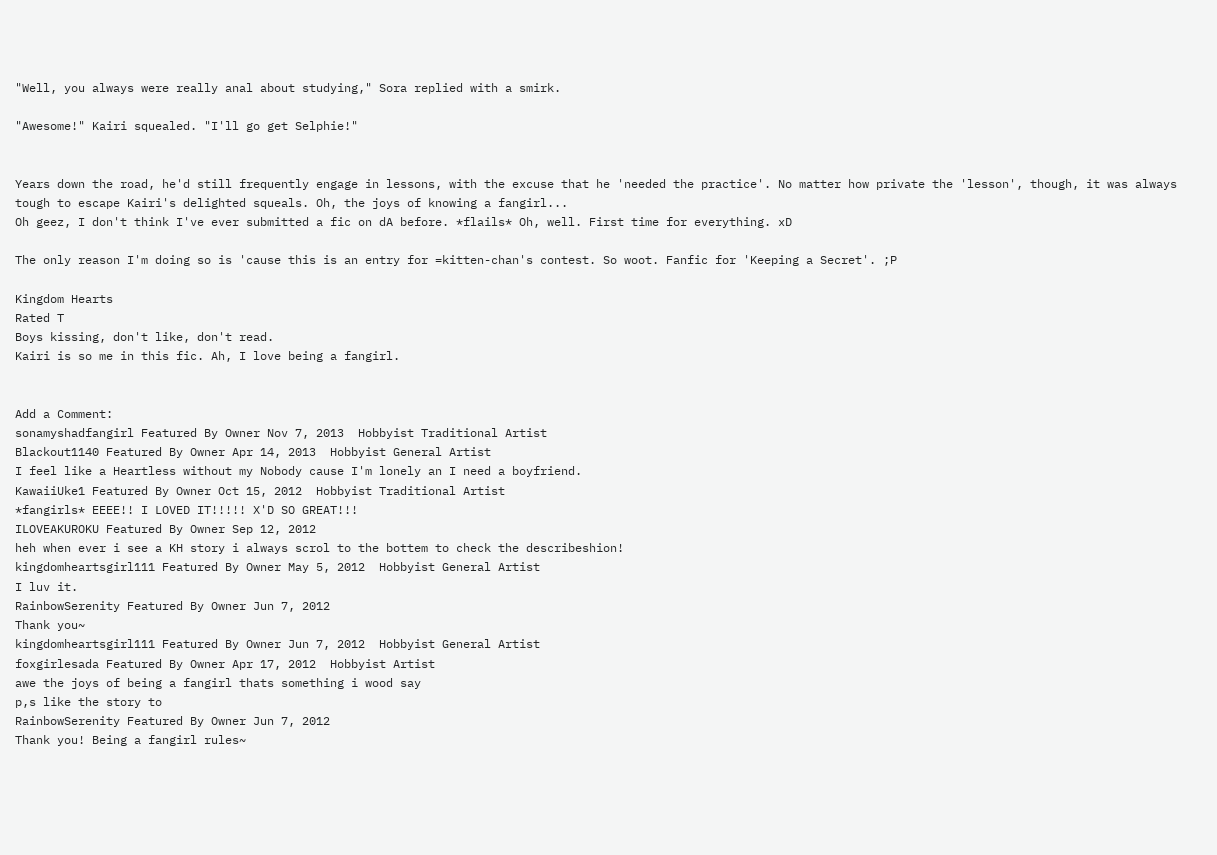"Well, you always were really anal about studying," Sora replied with a smirk.

"Awesome!" Kairi squealed. "I'll go get Selphie!"


Years down the road, he'd still frequently engage in lessons, with the excuse that he 'needed the practice'. No matter how private the 'lesson', though, it was always tough to escape Kairi's delighted squeals. Oh, the joys of knowing a fangirl...
Oh geez, I don't think I've ever submitted a fic on dA before. *flails* Oh, well. First time for everything. xD

The only reason I'm doing so is 'cause this is an entry for =kitten-chan's contest. So woot. Fanfic for 'Keeping a Secret'. ;P

Kingdom Hearts
Rated T
Boys kissing, don't like, don't read.
Kairi is so me in this fic. Ah, I love being a fangirl.


Add a Comment:
sonamyshadfangirl Featured By Owner Nov 7, 2013  Hobbyist Traditional Artist
Blackout1140 Featured By Owner Apr 14, 2013  Hobbyist General Artist
I feel like a Heartless without my Nobody cause I'm lonely an I need a boyfriend.
KawaiiUke1 Featured By Owner Oct 15, 2012  Hobbyist Traditional Artist
*fangirls* EEEE!! I LOVED IT!!!!! X'D SO GREAT!!!
ILOVEAKUROKU Featured By Owner Sep 12, 2012
heh when ever i see a KH story i always scrol to the bottem to check the describeshion!
kingdomheartsgirl111 Featured By Owner May 5, 2012  Hobbyist General Artist
I luv it.
RainbowSerenity Featured By Owner Jun 7, 2012
Thank you~
kingdomheartsgirl111 Featured By Owner Jun 7, 2012  Hobbyist General Artist
foxgirlesada Featured By Owner Apr 17, 2012  Hobbyist Artist
awe the joys of being a fangirl thats something i wood say
p,s like the story to
RainbowSerenity Featured By Owner Jun 7, 2012
Thank you! Being a fangirl rules~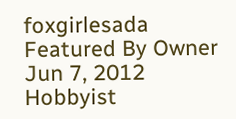foxgirlesada Featured By Owner Jun 7, 2012  Hobbyist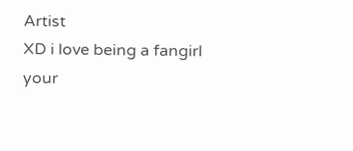Artist
XD i love being a fangirl
your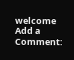welcome
Add a Comment: